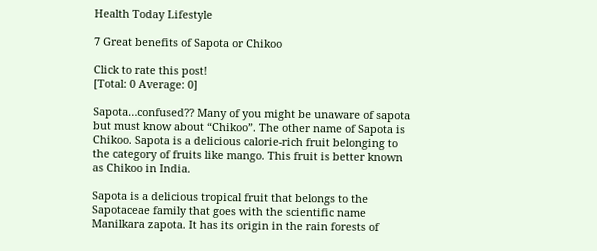Health Today Lifestyle

7 Great benefits of Sapota or Chikoo

Click to rate this post!
[Total: 0 Average: 0]

Sapota…confused?? Many of you might be unaware of sapota but must know about “Chikoo”. The other name of Sapota is Chikoo. Sapota is a delicious calorie-rich fruit belonging to the category of fruits like mango. This fruit is better known as Chikoo in India.

Sapota is a delicious tropical fruit that belongs to the Sapotaceae family that goes with the scientific name Manilkara zapota. It has its origin in the rain forests of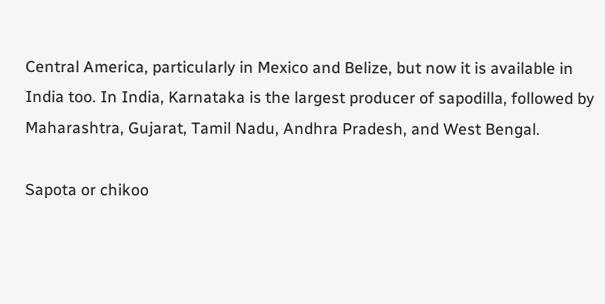Central America, particularly in Mexico and Belize, but now it is available in India too. In India, Karnataka is the largest producer of sapodilla, followed by Maharashtra, Gujarat, Tamil Nadu, Andhra Pradesh, and West Bengal.

Sapota or chikoo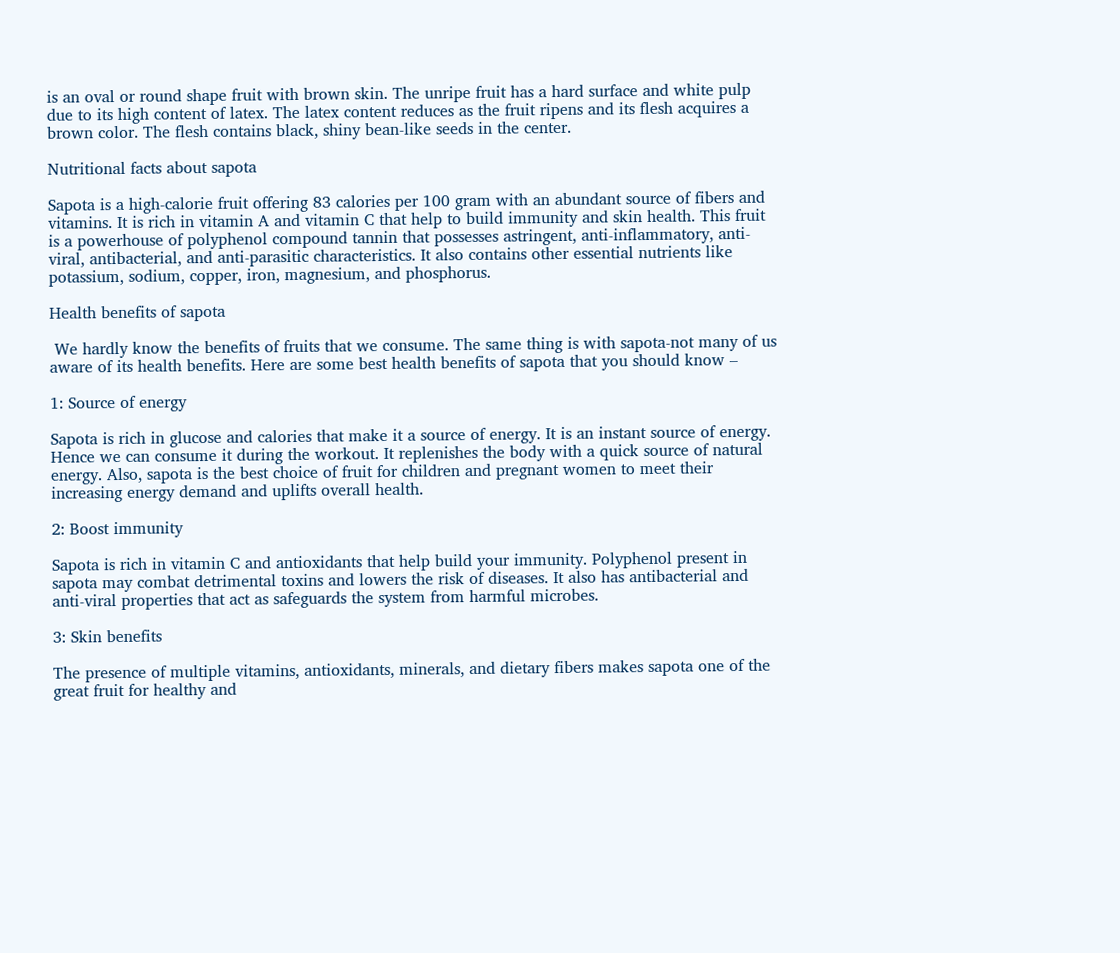is an oval or round shape fruit with brown skin. The unripe fruit has a hard surface and white pulp due to its high content of latex. The latex content reduces as the fruit ripens and its flesh acquires a brown color. The flesh contains black, shiny bean-like seeds in the center.

Nutritional facts about sapota

Sapota is a high-calorie fruit offering 83 calories per 100 gram with an abundant source of fibers and vitamins. It is rich in vitamin A and vitamin C that help to build immunity and skin health. This fruit is a powerhouse of polyphenol compound tannin that possesses astringent, anti-inflammatory, anti-viral, antibacterial, and anti-parasitic characteristics. It also contains other essential nutrients like potassium, sodium, copper, iron, magnesium, and phosphorus.

Health benefits of sapota

 We hardly know the benefits of fruits that we consume. The same thing is with sapota-not many of us aware of its health benefits. Here are some best health benefits of sapota that you should know –

1: Source of energy

Sapota is rich in glucose and calories that make it a source of energy. It is an instant source of energy. Hence we can consume it during the workout. It replenishes the body with a quick source of natural energy. Also, sapota is the best choice of fruit for children and pregnant women to meet their increasing energy demand and uplifts overall health.

2: Boost immunity

Sapota is rich in vitamin C and antioxidants that help build your immunity. Polyphenol present in sapota may combat detrimental toxins and lowers the risk of diseases. It also has antibacterial and anti-viral properties that act as safeguards the system from harmful microbes.

3: Skin benefits

The presence of multiple vitamins, antioxidants, minerals, and dietary fibers makes sapota one of the great fruit for healthy and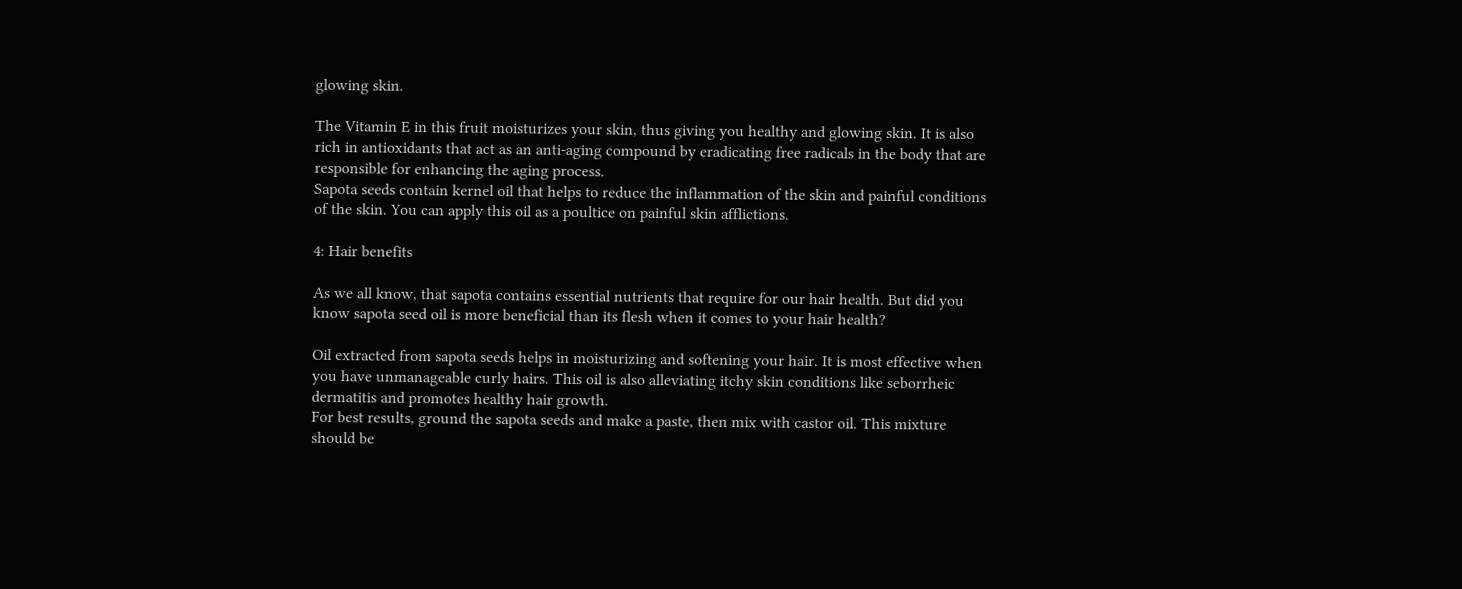glowing skin.

The Vitamin E in this fruit moisturizes your skin, thus giving you healthy and glowing skin. It is also rich in antioxidants that act as an anti-aging compound by eradicating free radicals in the body that are responsible for enhancing the aging process.
Sapota seeds contain kernel oil that helps to reduce the inflammation of the skin and painful conditions of the skin. You can apply this oil as a poultice on painful skin afflictions.

4: Hair benefits

As we all know, that sapota contains essential nutrients that require for our hair health. But did you know sapota seed oil is more beneficial than its flesh when it comes to your hair health?

Oil extracted from sapota seeds helps in moisturizing and softening your hair. It is most effective when you have unmanageable curly hairs. This oil is also alleviating itchy skin conditions like seborrheic dermatitis and promotes healthy hair growth.
For best results, ground the sapota seeds and make a paste, then mix with castor oil. This mixture should be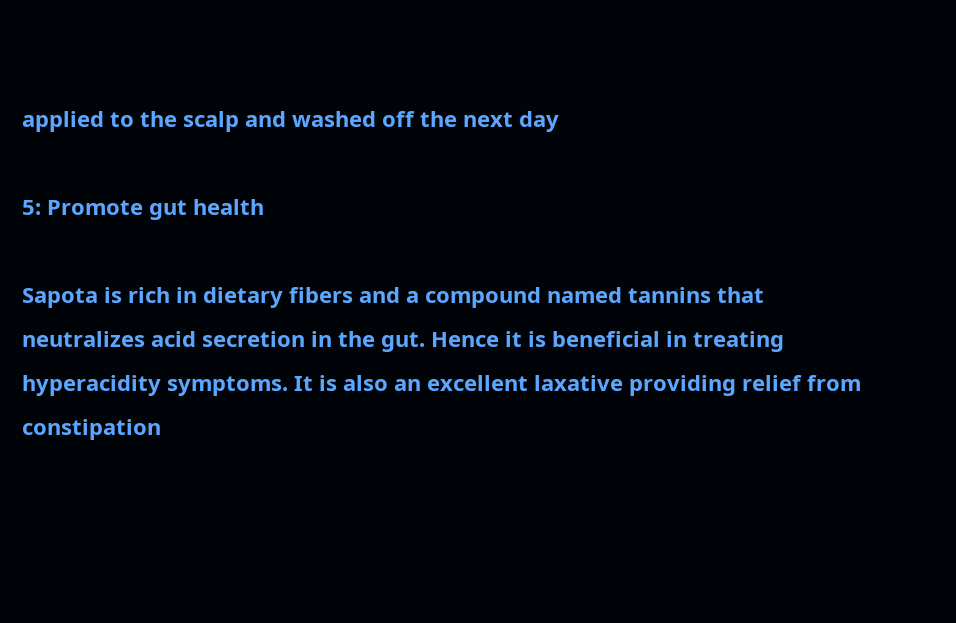applied to the scalp and washed off the next day

5: Promote gut health

Sapota is rich in dietary fibers and a compound named tannins that neutralizes acid secretion in the gut. Hence it is beneficial in treating hyperacidity symptoms. It is also an excellent laxative providing relief from constipation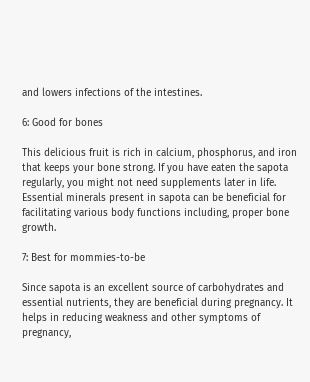and lowers infections of the intestines.

6: Good for bones

This delicious fruit is rich in calcium, phosphorus, and iron that keeps your bone strong. If you have eaten the sapota regularly, you might not need supplements later in life. Essential minerals present in sapota can be beneficial for facilitating various body functions including, proper bone growth.

7: Best for mommies-to-be

Since sapota is an excellent source of carbohydrates and essential nutrients, they are beneficial during pregnancy. It helps in reducing weakness and other symptoms of pregnancy,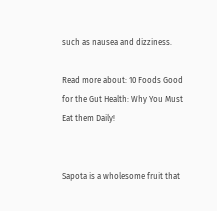such as nausea and dizziness.

Read more about: 10 Foods Good for the Gut Health: Why You Must Eat them Daily!


Sapota is a wholesome fruit that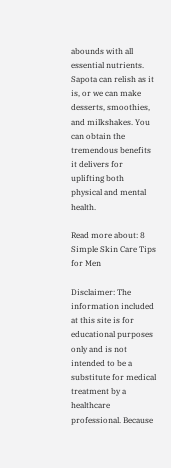abounds with all essential nutrients. Sapota can relish as it is, or we can make desserts, smoothies, and milkshakes. You can obtain the tremendous benefits it delivers for uplifting both physical and mental health.

Read more about: 8 Simple Skin Care Tips for Men

Disclaimer: The information included at this site is for educational purposes only and is not intended to be a substitute for medical treatment by a healthcare professional. Because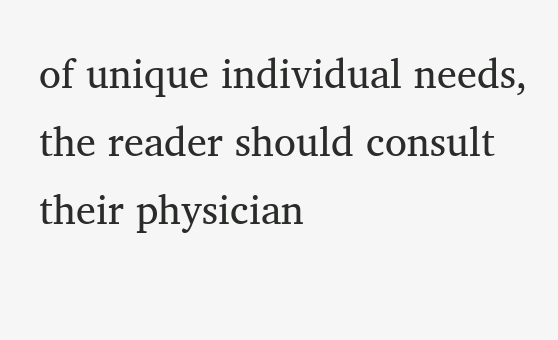of unique individual needs, the reader should consult their physician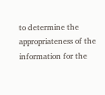to determine the appropriateness of the information for the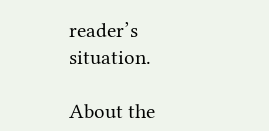reader’s situation.

About the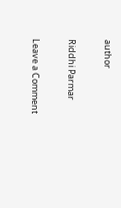author

Riddhi Parmar

Leave a Comment